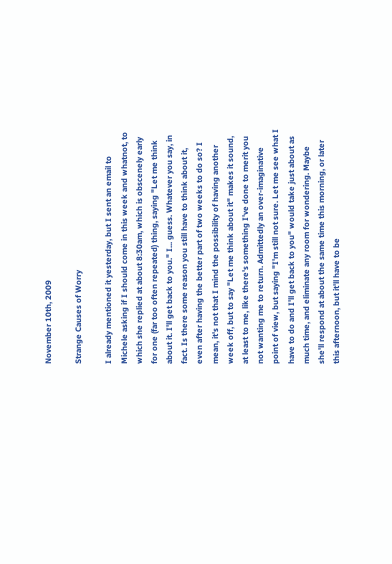November 10th, 2009

Strange Causes of Worry

I already mentioned it yesterday, but I sent an email to Michele asking if I should come in this week and whatnot, to which she replied at about 8:30am, which is obscenely early for one (far too often repeated) thing, saying "Let me think about it. I'll get back to you." I... guess. Whatever you say, in fact. Is there some reason you still have to think about it, even after having the better part of two weeks to do so? I mean, it's not that I mind the possibility of having another week off, but to say "Let me think about it" makes it sound, at least to me, like there's something I've done to merit you not wanting me to return. Admittedly an over-imaginative point of view, but saying "I'm still not sure. Let me see what I have to do and I'll get back to you" would take just about as much time, and eliminate any room for wondering. Maybe she'll respond at about the same time this morning, or later this afternoon, but it'll have to be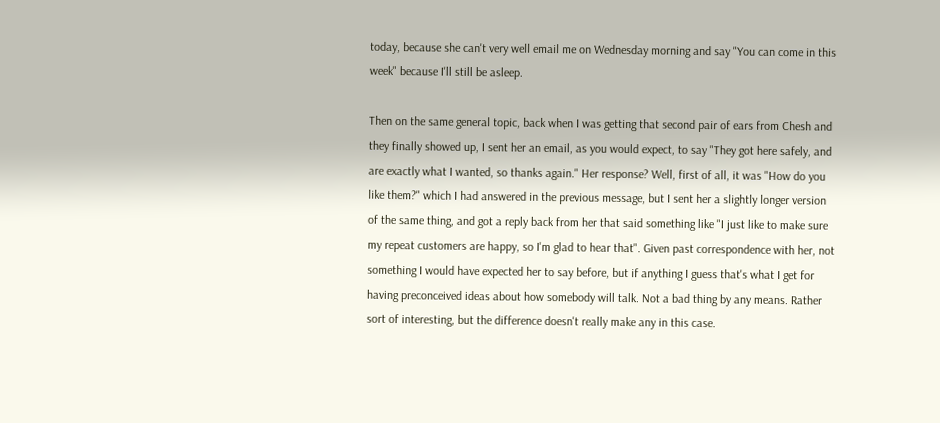today, because she can't very well email me on Wednesday morning and say "You can come in this week" because I'll still be asleep.

Then on the same general topic, back when I was getting that second pair of ears from Chesh and they finally showed up, I sent her an email, as you would expect, to say "They got here safely, and are exactly what I wanted, so thanks again." Her response? Well, first of all, it was "How do you like them?" which I had answered in the previous message, but I sent her a slightly longer version of the same thing, and got a reply back from her that said something like "I just like to make sure my repeat customers are happy, so I'm glad to hear that". Given past correspondence with her, not something I would have expected her to say before, but if anything I guess that's what I get for having preconceived ideas about how somebody will talk. Not a bad thing by any means. Rather sort of interesting, but the difference doesn't really make any in this case.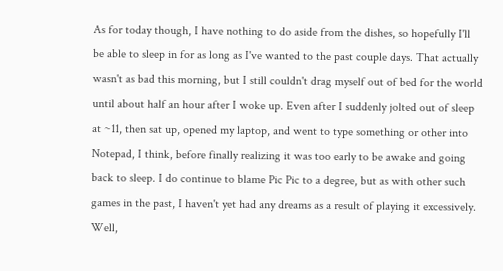As for today though, I have nothing to do aside from the dishes, so hopefully I'll be able to sleep in for as long as I've wanted to the past couple days. That actually wasn't as bad this morning, but I still couldn't drag myself out of bed for the world until about half an hour after I woke up. Even after I suddenly jolted out of sleep at ~11, then sat up, opened my laptop, and went to type something or other into Notepad, I think, before finally realizing it was too early to be awake and going back to sleep. I do continue to blame Pic Pic to a degree, but as with other such games in the past, I haven't yet had any dreams as a result of playing it excessively. Well,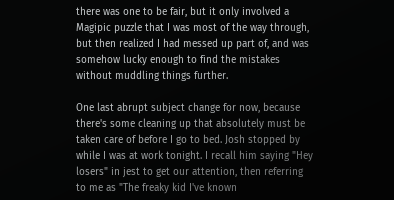there was one to be fair, but it only involved a Magipic puzzle that I was most of the way through, but then realized I had messed up part of, and was somehow lucky enough to find the mistakes without muddling things further.

One last abrupt subject change for now, because there's some cleaning up that absolutely must be taken care of before I go to bed. Josh stopped by while I was at work tonight. I recall him saying "Hey losers" in jest to get our attention, then referring to me as "The freaky kid I've known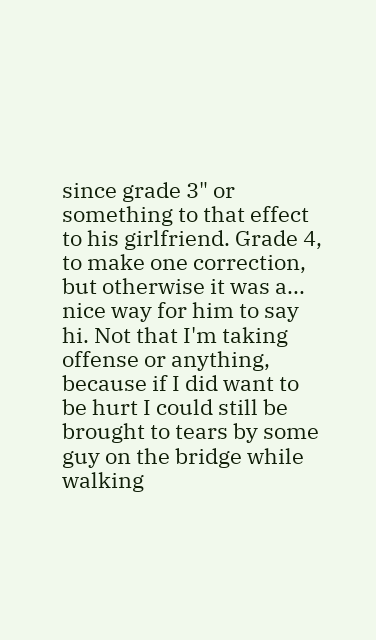since grade 3" or something to that effect to his girlfriend. Grade 4, to make one correction, but otherwise it was a... nice way for him to say hi. Not that I'm taking offense or anything, because if I did want to be hurt I could still be brought to tears by some guy on the bridge while walking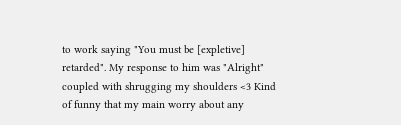to work saying "You must be [expletive] retarded". My response to him was "Alright" coupled with shrugging my shoulders <3 Kind of funny that my main worry about any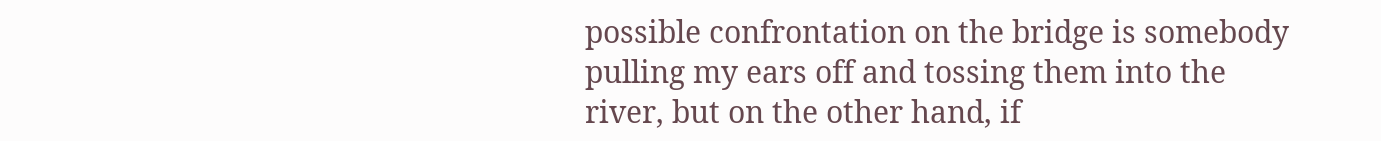possible confrontation on the bridge is somebody pulling my ears off and tossing them into the river, but on the other hand, if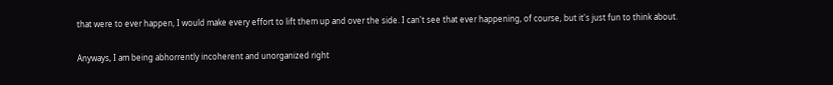that were to ever happen, I would make every effort to lift them up and over the side. I can't see that ever happening, of course, but it's just fun to think about.

Anyways, I am being abhorrently incoherent and unorganized right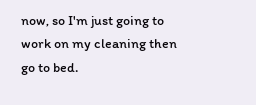now, so I'm just going to work on my cleaning then go to bed.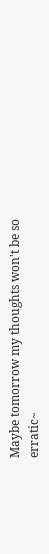Maybe tomorrow my thoughts won't be so erratic~